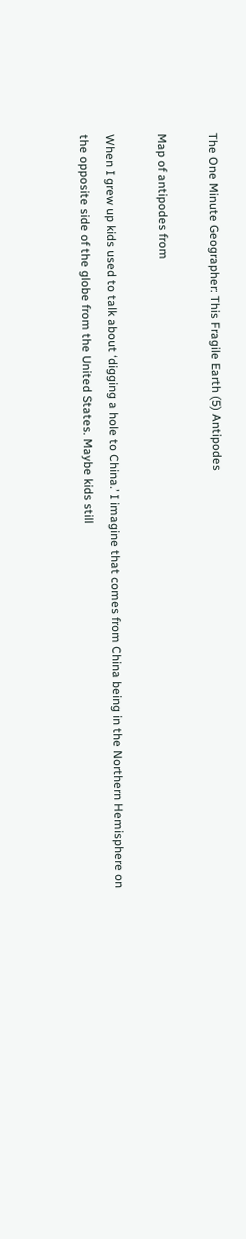The One Minute Geographer: This Fragile Earth (5) Antipodes

Map of antipodes from

When I grew up kids used to talk about ‘digging a hole to China.’ I imagine that comes from China being in the Northern Hemisphere on the opposite side of the globe from the United States. Maybe kids still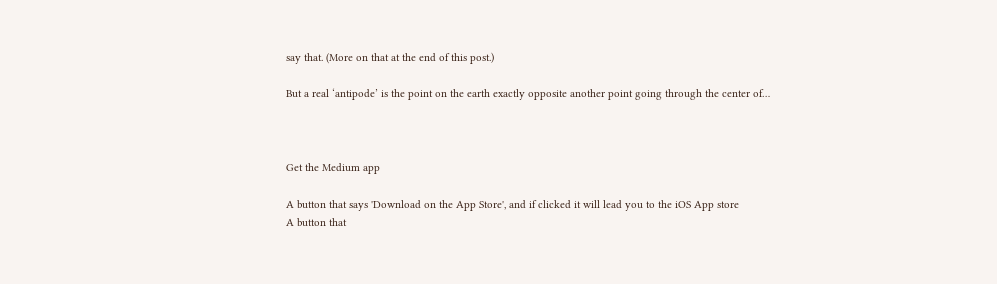say that. (More on that at the end of this post.)

But a real ‘antipode’ is the point on the earth exactly opposite another point going through the center of…



Get the Medium app

A button that says 'Download on the App Store', and if clicked it will lead you to the iOS App store
A button that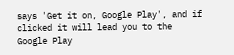says 'Get it on, Google Play', and if clicked it will lead you to the Google Play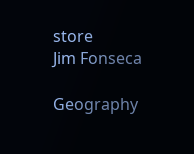store
Jim Fonseca

Geography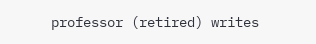professor (retired) writes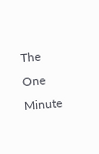The One Minute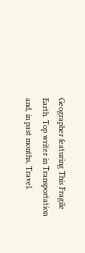Geographer featuring This Fragile Earth. Top writer in Transportation and, in past months, Travel.